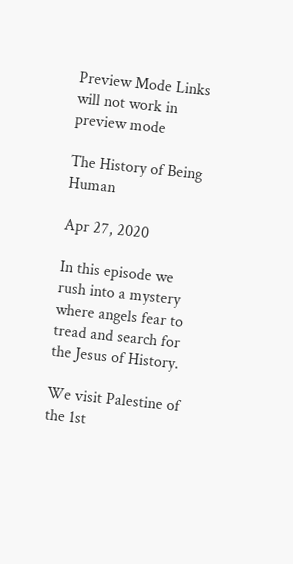Preview Mode Links will not work in preview mode

The History of Being Human

Apr 27, 2020

In this episode we rush into a mystery where angels fear to tread and search for the Jesus of History.

We visit Palestine of the 1st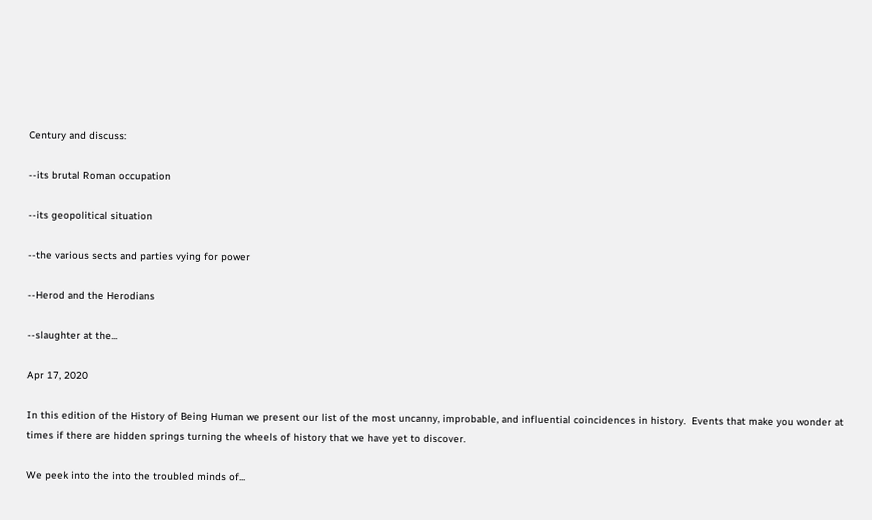Century and discuss:

--its brutal Roman occupation

--its geopolitical situation

--the various sects and parties vying for power

--Herod and the Herodians

--slaughter at the...

Apr 17, 2020

In this edition of the History of Being Human we present our list of the most uncanny, improbable, and influential coincidences in history.  Events that make you wonder at times if there are hidden springs turning the wheels of history that we have yet to discover.

We peek into the into the troubled minds of...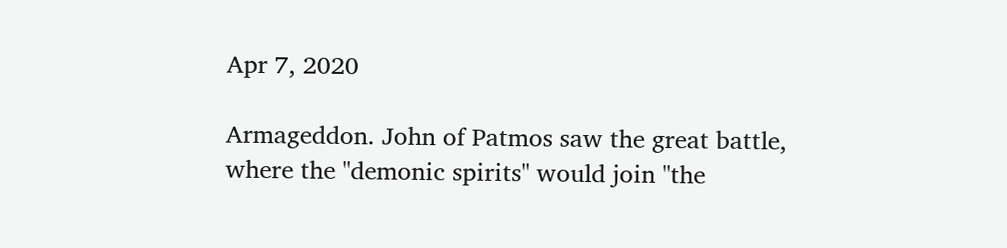Apr 7, 2020

Armageddon. John of Patmos saw the great battle, where the "demonic spirits" would join "the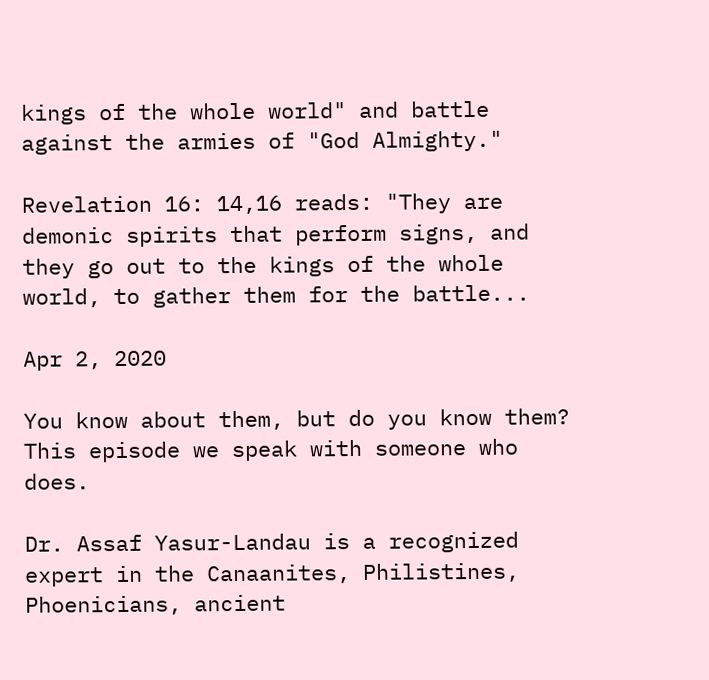kings of the whole world" and battle against the armies of "God Almighty."

Revelation 16: 14,16 reads: "They are demonic spirits that perform signs, and they go out to the kings of the whole world, to gather them for the battle...

Apr 2, 2020

You know about them, but do you know them?  This episode we speak with someone who does.

Dr. Assaf Yasur-Landau is a recognized expert in the Canaanites, Philistines, Phoenicians, ancient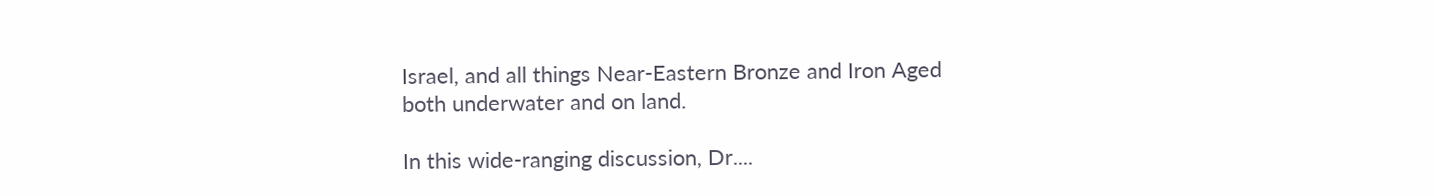Israel, and all things Near-Eastern Bronze and Iron Aged both underwater and on land.

In this wide-ranging discussion, Dr....